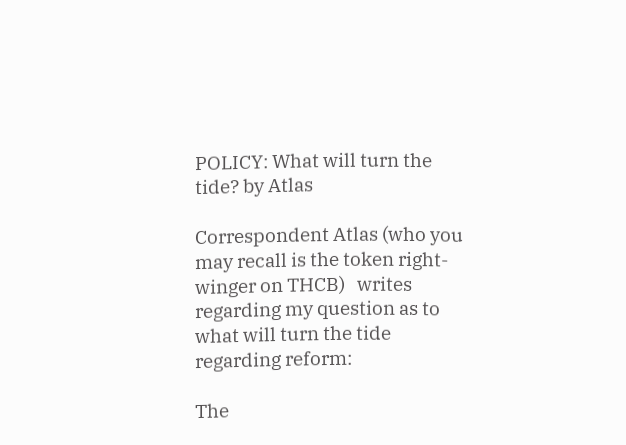POLICY: What will turn the tide? by Atlas

Correspondent Atlas (who you may recall is the token right-winger on THCB)   writes regarding my question as to what will turn the tide regarding reform:

The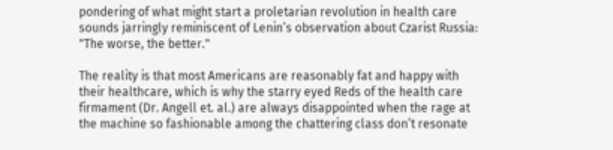pondering of what might start a proletarian revolution in health care sounds jarringly reminiscent of Lenin’s observation about Czarist Russia: "The worse, the better."

The reality is that most Americans are reasonably fat and happy with their healthcare, which is why the starry eyed Reds of the health care firmament (Dr. Angell et. al.) are always disappointed when the rage at the machine so fashionable among the chattering class don’t resonate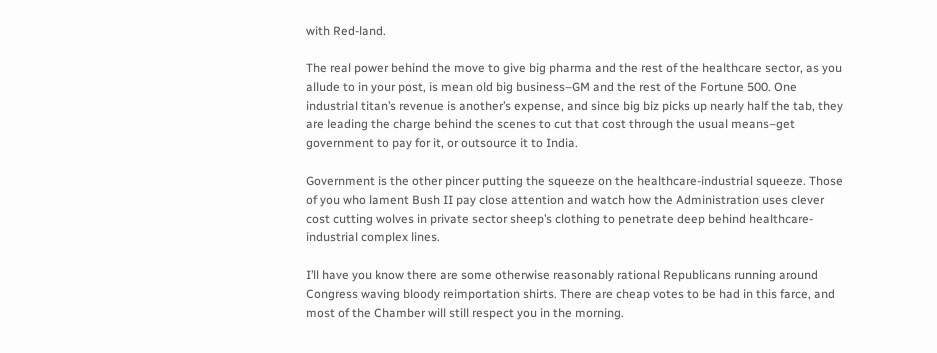with Red-land.

The real power behind the move to give big pharma and the rest of the healthcare sector, as you allude to in your post, is mean old big business–GM and the rest of the Fortune 500. One industrial titan’s revenue is another’s expense, and since big biz picks up nearly half the tab, they are leading the charge behind the scenes to cut that cost through the usual means–get government to pay for it, or outsource it to India.

Government is the other pincer putting the squeeze on the healthcare-industrial squeeze. Those of you who lament Bush II pay close attention and watch how the Administration uses clever cost cutting wolves in private sector sheep’s clothing to penetrate deep behind healthcare-industrial complex lines.

I’ll have you know there are some otherwise reasonably rational Republicans running around Congress waving bloody reimportation shirts. There are cheap votes to be had in this farce, and most of the Chamber will still respect you in the morning.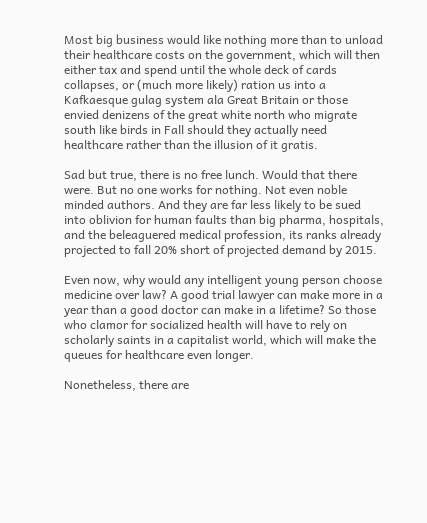Most big business would like nothing more than to unload their healthcare costs on the government, which will then either tax and spend until the whole deck of cards collapses, or (much more likely) ration us into a Kafkaesque gulag system ala Great Britain or those envied denizens of the great white north who migrate south like birds in Fall should they actually need healthcare rather than the illusion of it gratis.

Sad but true, there is no free lunch. Would that there were. But no one works for nothing. Not even noble minded authors. And they are far less likely to be sued into oblivion for human faults than big pharma, hospitals, and the beleaguered medical profession, its ranks already projected to fall 20% short of projected demand by 2015.

Even now, why would any intelligent young person choose medicine over law? A good trial lawyer can make more in a year than a good doctor can make in a lifetime? So those who clamor for socialized health will have to rely on scholarly saints in a capitalist world, which will make the queues for healthcare even longer.

Nonetheless, there are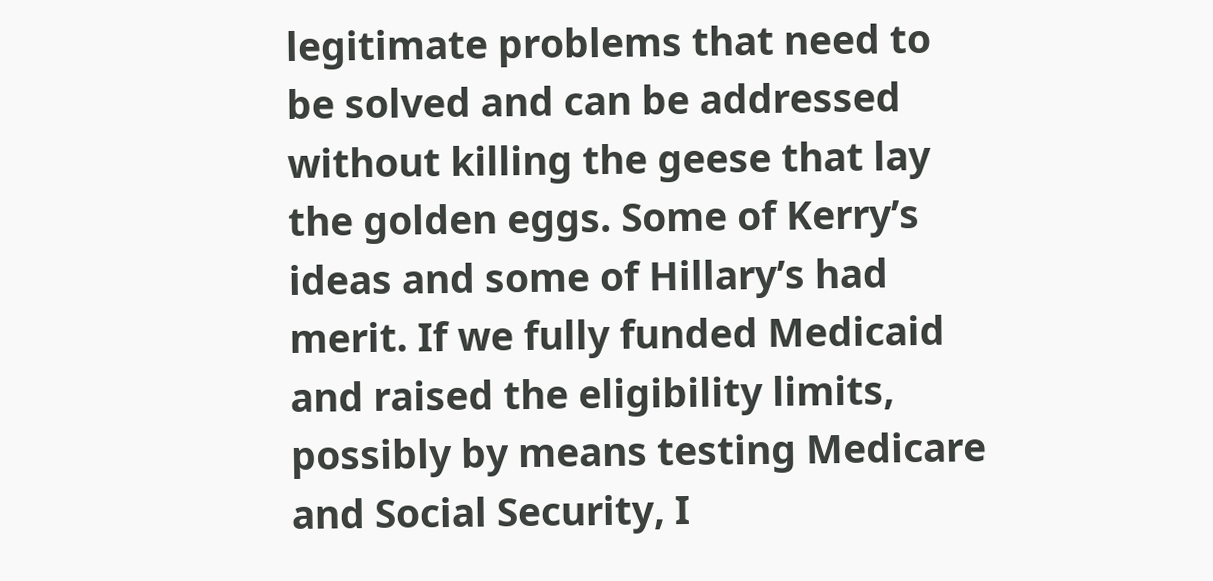legitimate problems that need to be solved and can be addressed without killing the geese that lay the golden eggs. Some of Kerry’s ideas and some of Hillary’s had merit. If we fully funded Medicaid and raised the eligibility limits, possibly by means testing Medicare and Social Security, I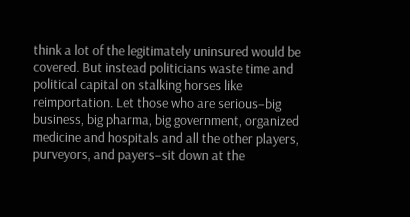think a lot of the legitimately uninsured would be covered. But instead politicians waste time and political capital on stalking horses like reimportation. Let those who are serious–big business, big pharma, big government, organized medicine and hospitals and all the other players, purveyors, and payers–sit down at the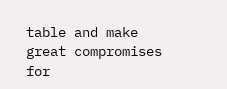table and make great compromises for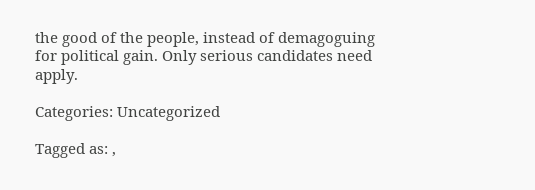the good of the people, instead of demagoguing  for political gain. Only serious candidates need apply.

Categories: Uncategorized

Tagged as: ,